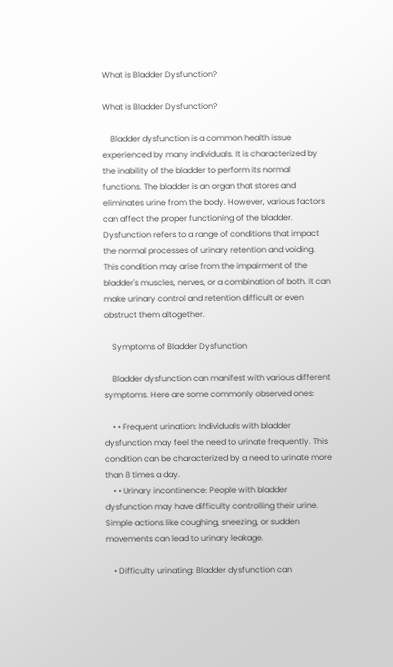What is Bladder Dysfunction?

What is Bladder Dysfunction?

    Bladder dysfunction is a common health issue experienced by many individuals. It is characterized by the inability of the bladder to perform its normal functions. The bladder is an organ that stores and eliminates urine from the body. However, various factors can affect the proper functioning of the bladder. Dysfunction refers to a range of conditions that impact the normal processes of urinary retention and voiding. This condition may arise from the impairment of the bladder's muscles, nerves, or a combination of both. It can make urinary control and retention difficult or even obstruct them altogether.

    Symptoms of Bladder Dysfunction

    Bladder dysfunction can manifest with various different symptoms. Here are some commonly observed ones:

    • • Frequent urination: Individuals with bladder dysfunction may feel the need to urinate frequently. This condition can be characterized by a need to urinate more than 8 times a day.
    • • Urinary incontinence: People with bladder dysfunction may have difficulty controlling their urine. Simple actions like coughing, sneezing, or sudden movements can lead to urinary leakage.

    • Difficulty urinating: Bladder dysfunction can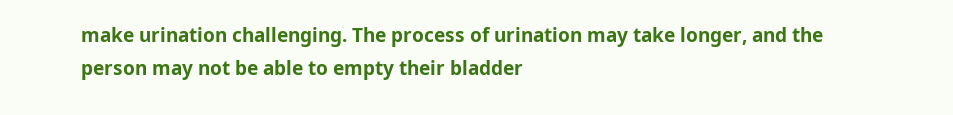make urination challenging. The process of urination may take longer, and the person may not be able to empty their bladder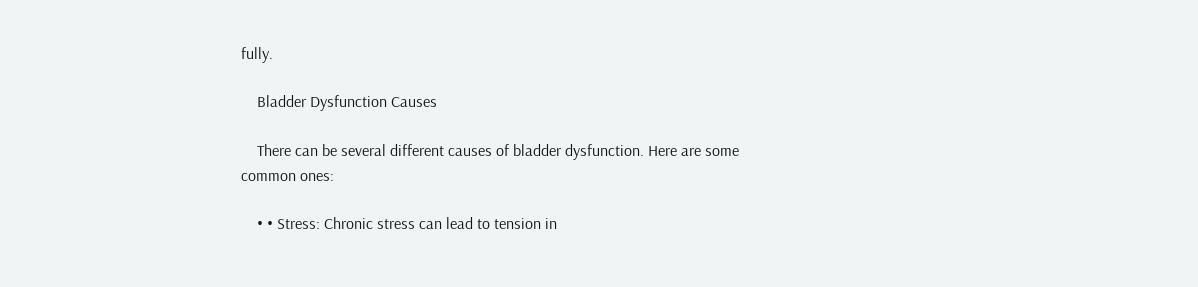fully.

    Bladder Dysfunction Causes

    There can be several different causes of bladder dysfunction. Here are some common ones:

    • • Stress: Chronic stress can lead to tension in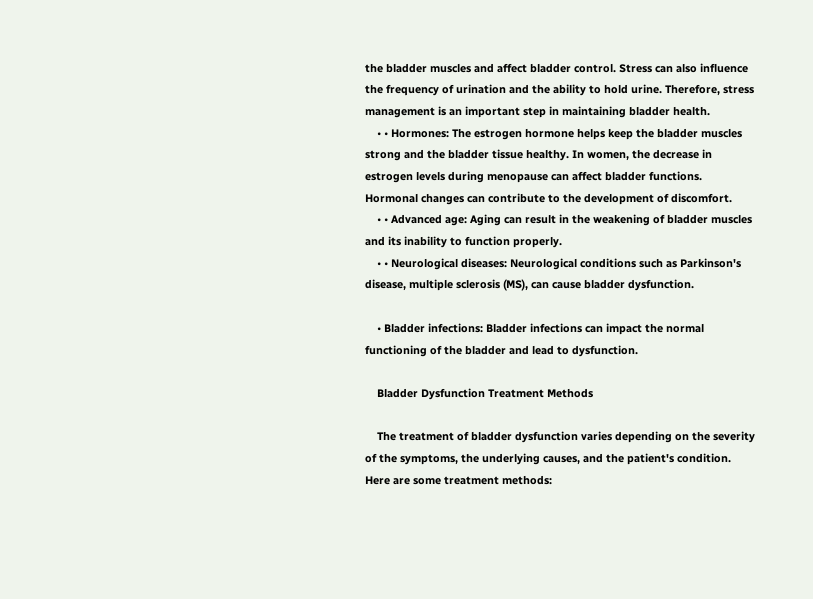the bladder muscles and affect bladder control. Stress can also influence the frequency of urination and the ability to hold urine. Therefore, stress management is an important step in maintaining bladder health.
    • • Hormones: The estrogen hormone helps keep the bladder muscles strong and the bladder tissue healthy. In women, the decrease in estrogen levels during menopause can affect bladder functions. Hormonal changes can contribute to the development of discomfort.
    • • Advanced age: Aging can result in the weakening of bladder muscles and its inability to function properly.
    • • Neurological diseases: Neurological conditions such as Parkinson's disease, multiple sclerosis (MS), can cause bladder dysfunction.

    • Bladder infections: Bladder infections can impact the normal functioning of the bladder and lead to dysfunction.

    Bladder Dysfunction Treatment Methods

    The treatment of bladder dysfunction varies depending on the severity of the symptoms, the underlying causes, and the patient's condition. Here are some treatment methods: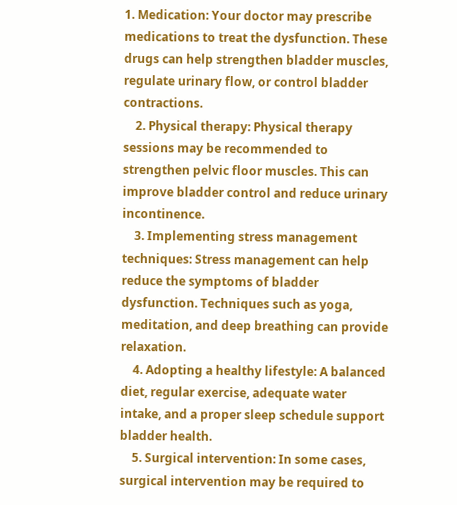1. Medication: Your doctor may prescribe medications to treat the dysfunction. These drugs can help strengthen bladder muscles, regulate urinary flow, or control bladder contractions.
    2. Physical therapy: Physical therapy sessions may be recommended to strengthen pelvic floor muscles. This can improve bladder control and reduce urinary incontinence.
    3. Implementing stress management techniques: Stress management can help reduce the symptoms of bladder dysfunction. Techniques such as yoga, meditation, and deep breathing can provide relaxation.
    4. Adopting a healthy lifestyle: A balanced diet, regular exercise, adequate water intake, and a proper sleep schedule support bladder health.
    5. Surgical intervention: In some cases, surgical intervention may be required to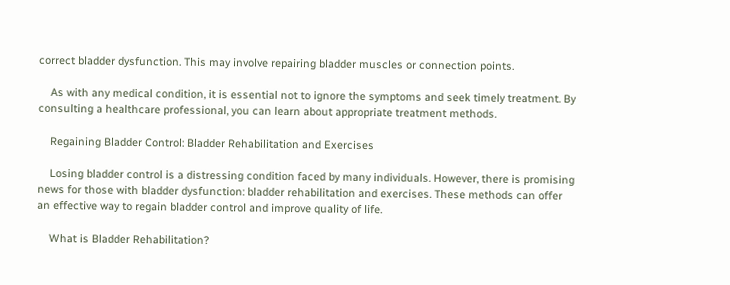correct bladder dysfunction. This may involve repairing bladder muscles or connection points.

    As with any medical condition, it is essential not to ignore the symptoms and seek timely treatment. By consulting a healthcare professional, you can learn about appropriate treatment methods.

    Regaining Bladder Control: Bladder Rehabilitation and Exercises

    Losing bladder control is a distressing condition faced by many individuals. However, there is promising news for those with bladder dysfunction: bladder rehabilitation and exercises. These methods can offer an effective way to regain bladder control and improve quality of life.

    What is Bladder Rehabilitation?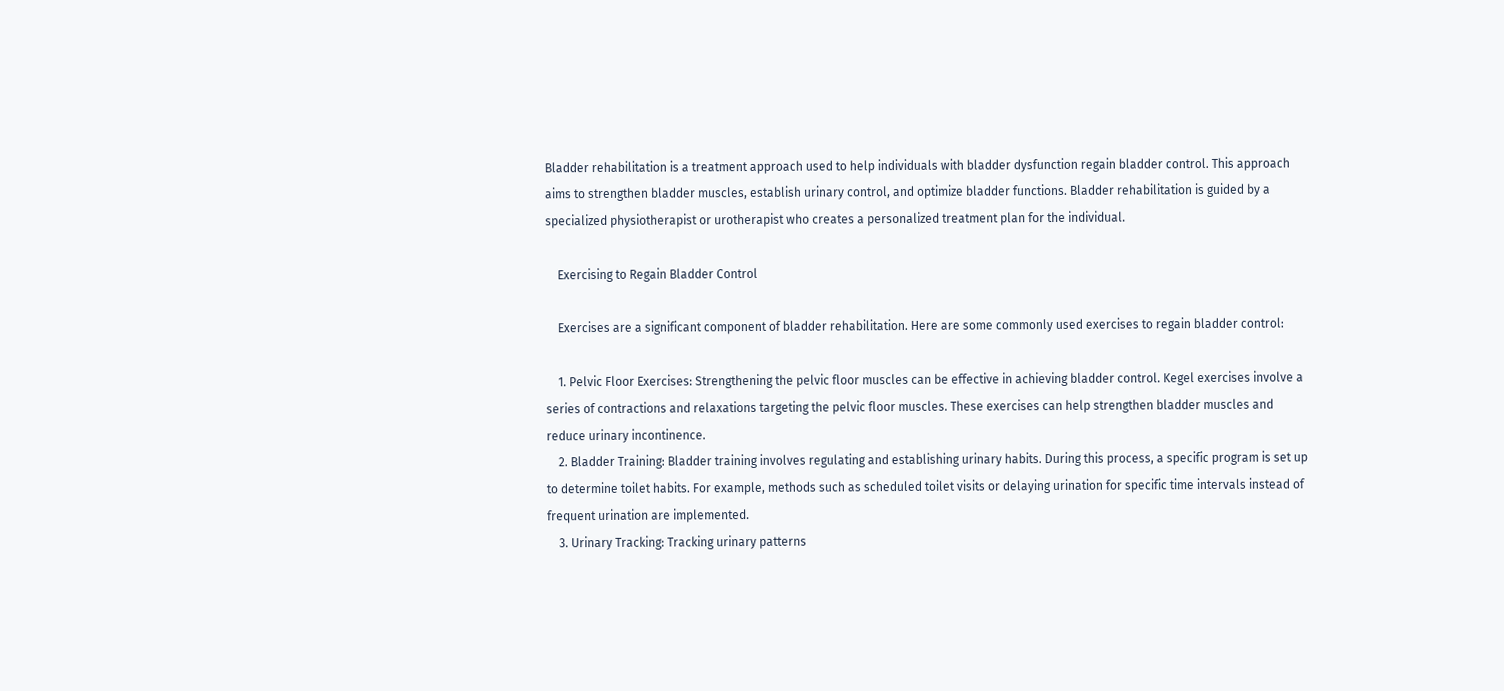Bladder rehabilitation is a treatment approach used to help individuals with bladder dysfunction regain bladder control. This approach aims to strengthen bladder muscles, establish urinary control, and optimize bladder functions. Bladder rehabilitation is guided by a specialized physiotherapist or urotherapist who creates a personalized treatment plan for the individual.

    Exercising to Regain Bladder Control

    Exercises are a significant component of bladder rehabilitation. Here are some commonly used exercises to regain bladder control:

    1. Pelvic Floor Exercises: Strengthening the pelvic floor muscles can be effective in achieving bladder control. Kegel exercises involve a series of contractions and relaxations targeting the pelvic floor muscles. These exercises can help strengthen bladder muscles and reduce urinary incontinence.
    2. Bladder Training: Bladder training involves regulating and establishing urinary habits. During this process, a specific program is set up to determine toilet habits. For example, methods such as scheduled toilet visits or delaying urination for specific time intervals instead of frequent urination are implemented.
    3. Urinary Tracking: Tracking urinary patterns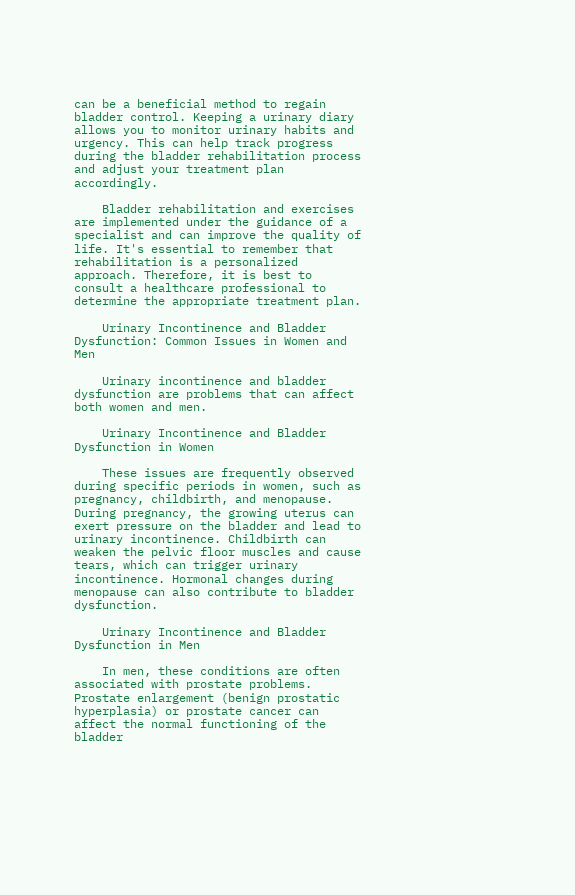can be a beneficial method to regain bladder control. Keeping a urinary diary allows you to monitor urinary habits and urgency. This can help track progress during the bladder rehabilitation process and adjust your treatment plan accordingly.

    Bladder rehabilitation and exercises are implemented under the guidance of a specialist and can improve the quality of life. It's essential to remember that rehabilitation is a personalized approach. Therefore, it is best to consult a healthcare professional to determine the appropriate treatment plan.

    Urinary Incontinence and Bladder Dysfunction: Common Issues in Women and Men

    Urinary incontinence and bladder dysfunction are problems that can affect both women and men.

    Urinary Incontinence and Bladder Dysfunction in Women

    These issues are frequently observed during specific periods in women, such as pregnancy, childbirth, and menopause. During pregnancy, the growing uterus can exert pressure on the bladder and lead to urinary incontinence. Childbirth can weaken the pelvic floor muscles and cause tears, which can trigger urinary incontinence. Hormonal changes during menopause can also contribute to bladder dysfunction.

    Urinary Incontinence and Bladder Dysfunction in Men

    In men, these conditions are often associated with prostate problems. Prostate enlargement (benign prostatic hyperplasia) or prostate cancer can affect the normal functioning of the bladder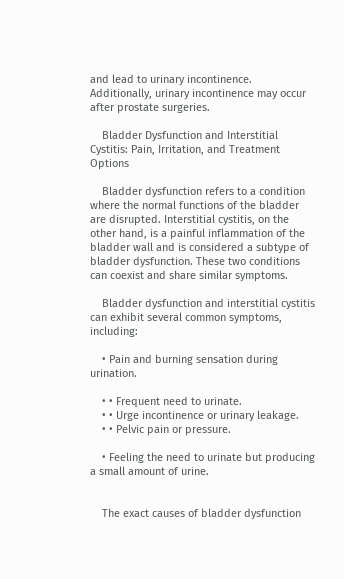and lead to urinary incontinence. Additionally, urinary incontinence may occur after prostate surgeries.

    Bladder Dysfunction and Interstitial Cystitis: Pain, Irritation, and Treatment Options

    Bladder dysfunction refers to a condition where the normal functions of the bladder are disrupted. Interstitial cystitis, on the other hand, is a painful inflammation of the bladder wall and is considered a subtype of bladder dysfunction. These two conditions can coexist and share similar symptoms.

    Bladder dysfunction and interstitial cystitis can exhibit several common symptoms, including:

    • Pain and burning sensation during urination.

    • • Frequent need to urinate.
    • • Urge incontinence or urinary leakage.
    • • Pelvic pain or pressure.

    • Feeling the need to urinate but producing a small amount of urine.


    The exact causes of bladder dysfunction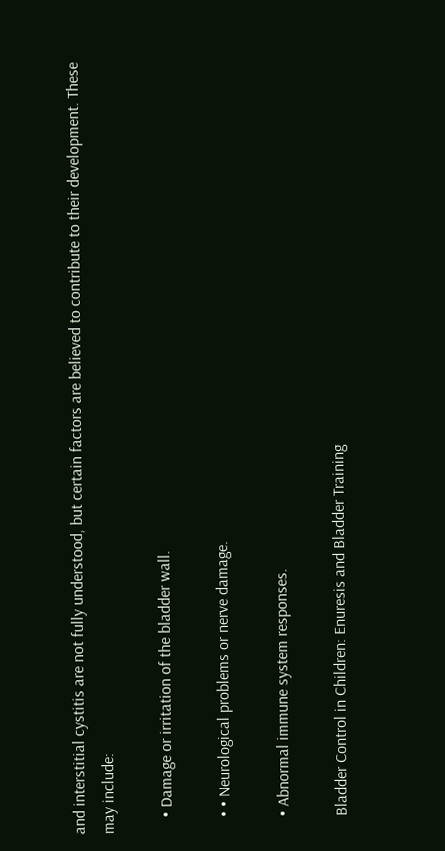and interstitial cystitis are not fully understood, but certain factors are believed to contribute to their development. These may include:

    • Damage or irritation of the bladder wall.

    • • Neurological problems or nerve damage.

    • Abnormal immune system responses.

    Bladder Control in Children: Enuresis and Bladder Training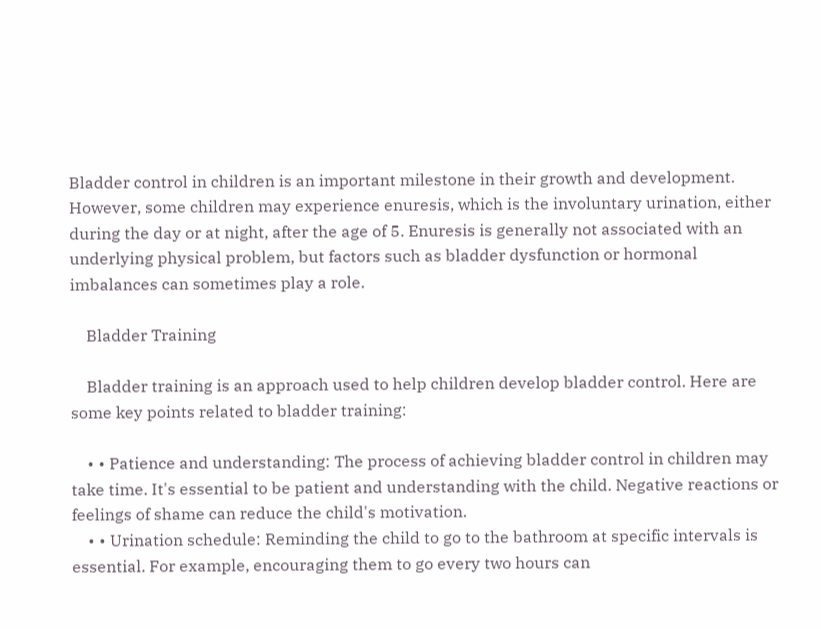Bladder control in children is an important milestone in their growth and development. However, some children may experience enuresis, which is the involuntary urination, either during the day or at night, after the age of 5. Enuresis is generally not associated with an underlying physical problem, but factors such as bladder dysfunction or hormonal imbalances can sometimes play a role.

    Bladder Training

    Bladder training is an approach used to help children develop bladder control. Here are some key points related to bladder training:

    • • Patience and understanding: The process of achieving bladder control in children may take time. It's essential to be patient and understanding with the child. Negative reactions or feelings of shame can reduce the child's motivation.
    • • Urination schedule: Reminding the child to go to the bathroom at specific intervals is essential. For example, encouraging them to go every two hours can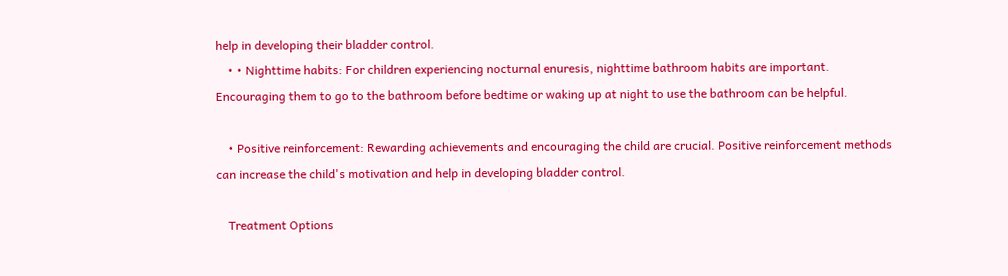help in developing their bladder control.
    • • Nighttime habits: For children experiencing nocturnal enuresis, nighttime bathroom habits are important. Encouraging them to go to the bathroom before bedtime or waking up at night to use the bathroom can be helpful.

    • Positive reinforcement: Rewarding achievements and encouraging the child are crucial. Positive reinforcement methods can increase the child's motivation and help in developing bladder control.

    Treatment Options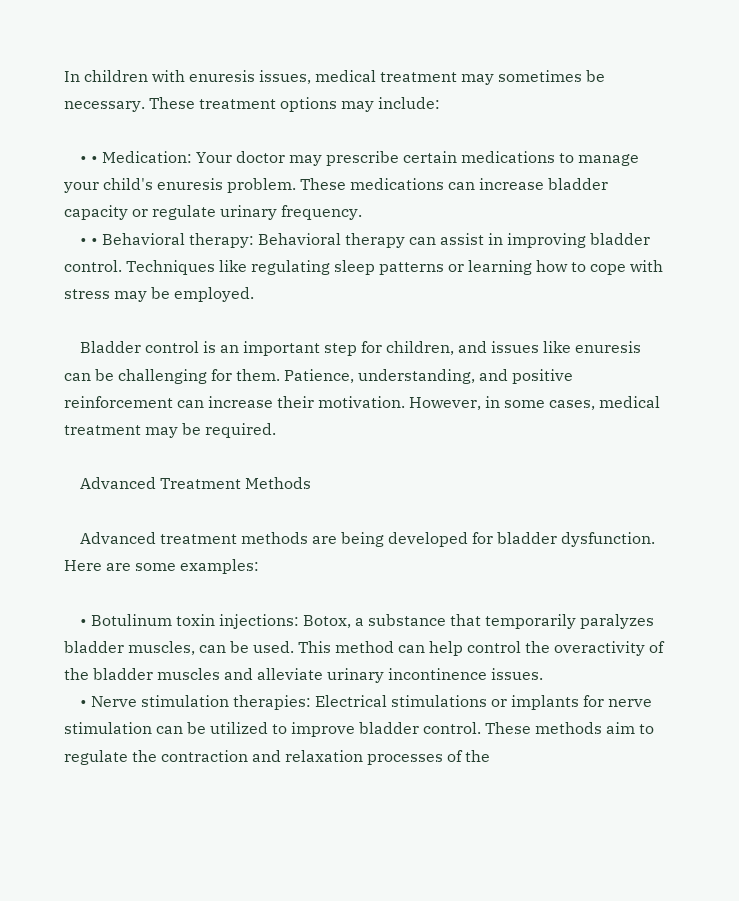In children with enuresis issues, medical treatment may sometimes be necessary. These treatment options may include:

    • • Medication: Your doctor may prescribe certain medications to manage your child's enuresis problem. These medications can increase bladder capacity or regulate urinary frequency.
    • • Behavioral therapy: Behavioral therapy can assist in improving bladder control. Techniques like regulating sleep patterns or learning how to cope with stress may be employed.

    Bladder control is an important step for children, and issues like enuresis can be challenging for them. Patience, understanding, and positive reinforcement can increase their motivation. However, in some cases, medical treatment may be required.

    Advanced Treatment Methods

    Advanced treatment methods are being developed for bladder dysfunction. Here are some examples:

    • Botulinum toxin injections: Botox, a substance that temporarily paralyzes bladder muscles, can be used. This method can help control the overactivity of the bladder muscles and alleviate urinary incontinence issues.
    • Nerve stimulation therapies: Electrical stimulations or implants for nerve stimulation can be utilized to improve bladder control. These methods aim to regulate the contraction and relaxation processes of the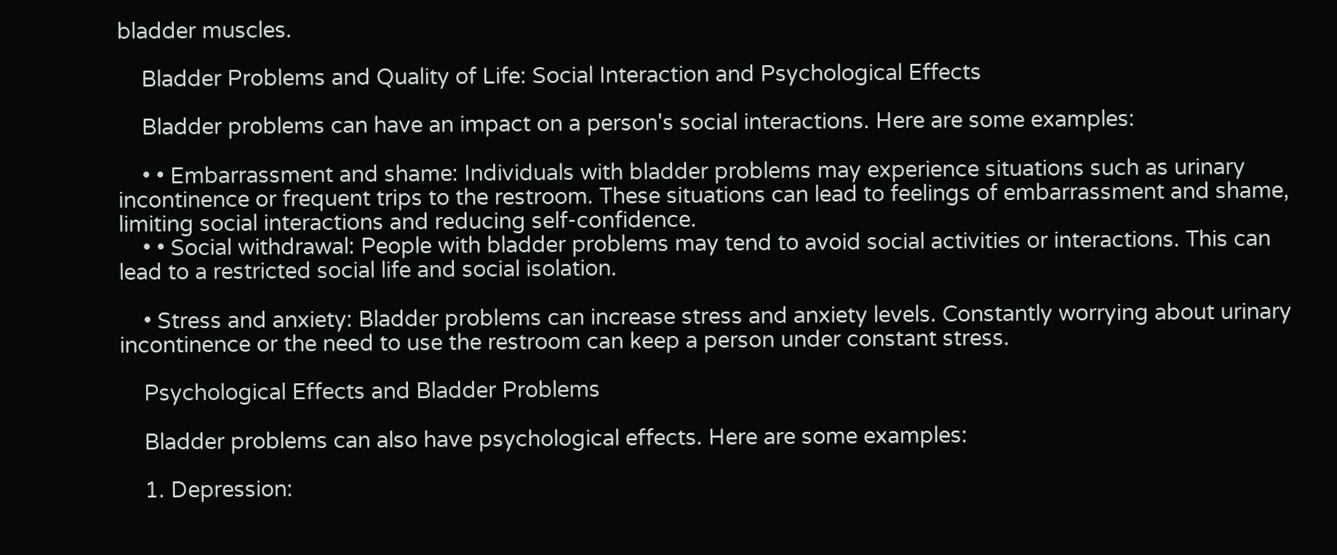bladder muscles.

    Bladder Problems and Quality of Life: Social Interaction and Psychological Effects

    Bladder problems can have an impact on a person's social interactions. Here are some examples:

    • • Embarrassment and shame: Individuals with bladder problems may experience situations such as urinary incontinence or frequent trips to the restroom. These situations can lead to feelings of embarrassment and shame, limiting social interactions and reducing self-confidence.
    • • Social withdrawal: People with bladder problems may tend to avoid social activities or interactions. This can lead to a restricted social life and social isolation.

    • Stress and anxiety: Bladder problems can increase stress and anxiety levels. Constantly worrying about urinary incontinence or the need to use the restroom can keep a person under constant stress.

    Psychological Effects and Bladder Problems

    Bladder problems can also have psychological effects. Here are some examples:

    1. Depression: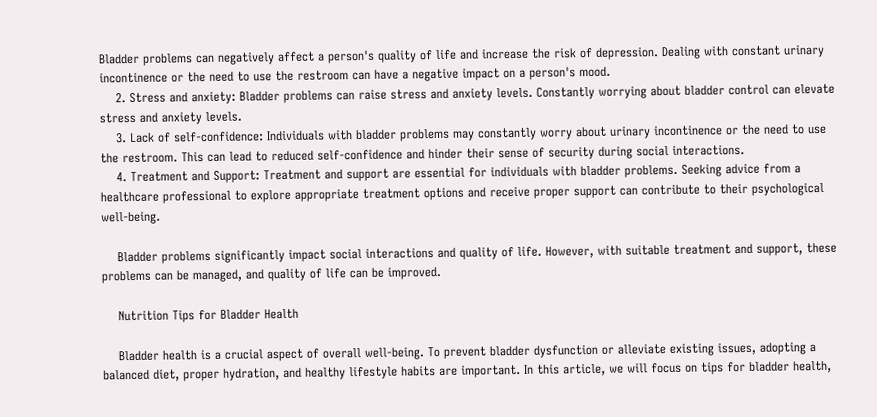Bladder problems can negatively affect a person's quality of life and increase the risk of depression. Dealing with constant urinary incontinence or the need to use the restroom can have a negative impact on a person's mood.
    2. Stress and anxiety: Bladder problems can raise stress and anxiety levels. Constantly worrying about bladder control can elevate stress and anxiety levels.
    3. Lack of self-confidence: Individuals with bladder problems may constantly worry about urinary incontinence or the need to use the restroom. This can lead to reduced self-confidence and hinder their sense of security during social interactions.
    4. Treatment and Support: Treatment and support are essential for individuals with bladder problems. Seeking advice from a healthcare professional to explore appropriate treatment options and receive proper support can contribute to their psychological well-being.

    Bladder problems significantly impact social interactions and quality of life. However, with suitable treatment and support, these problems can be managed, and quality of life can be improved.

    Nutrition Tips for Bladder Health

    Bladder health is a crucial aspect of overall well-being. To prevent bladder dysfunction or alleviate existing issues, adopting a balanced diet, proper hydration, and healthy lifestyle habits are important. In this article, we will focus on tips for bladder health,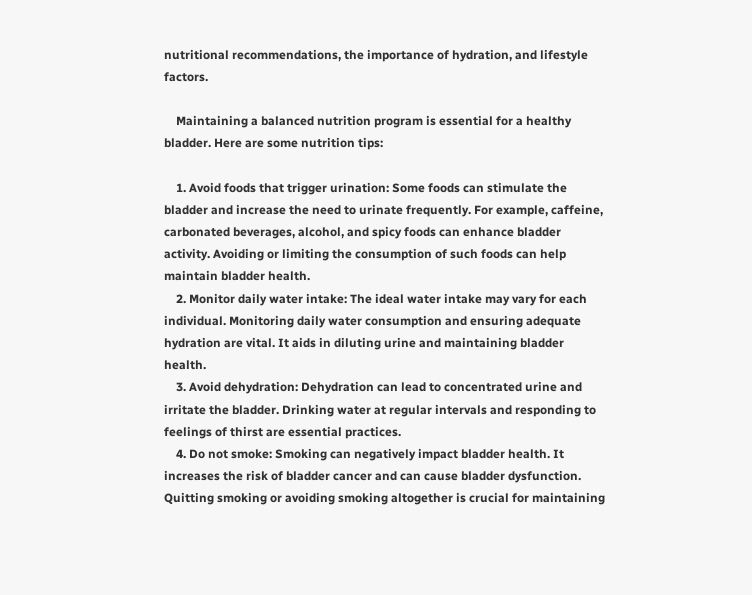nutritional recommendations, the importance of hydration, and lifestyle factors.

    Maintaining a balanced nutrition program is essential for a healthy bladder. Here are some nutrition tips:

    1. Avoid foods that trigger urination: Some foods can stimulate the bladder and increase the need to urinate frequently. For example, caffeine, carbonated beverages, alcohol, and spicy foods can enhance bladder activity. Avoiding or limiting the consumption of such foods can help maintain bladder health.
    2. Monitor daily water intake: The ideal water intake may vary for each individual. Monitoring daily water consumption and ensuring adequate hydration are vital. It aids in diluting urine and maintaining bladder health.
    3. Avoid dehydration: Dehydration can lead to concentrated urine and irritate the bladder. Drinking water at regular intervals and responding to feelings of thirst are essential practices.
    4. Do not smoke: Smoking can negatively impact bladder health. It increases the risk of bladder cancer and can cause bladder dysfunction. Quitting smoking or avoiding smoking altogether is crucial for maintaining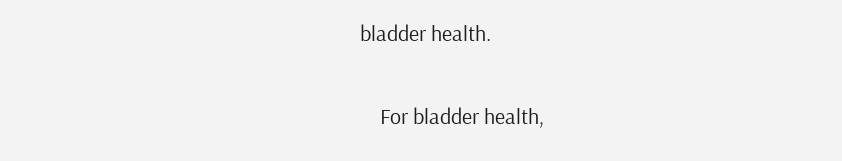bladder health.

    For bladder health,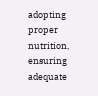adopting proper nutrition, ensuring adequate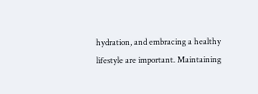hydration, and embracing a healthy lifestyle are important. Maintaining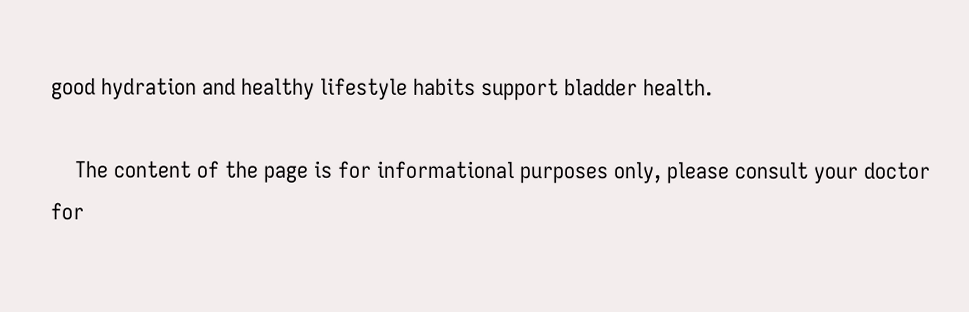good hydration and healthy lifestyle habits support bladder health.

    The content of the page is for informational purposes only, please consult your doctor for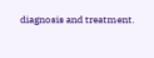diagnosis and treatment.